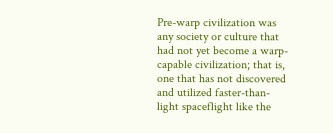Pre-warp civilization was any society or culture that had not yet become a warp-capable civilization; that is, one that has not discovered and utilized faster-than-light spaceflight like the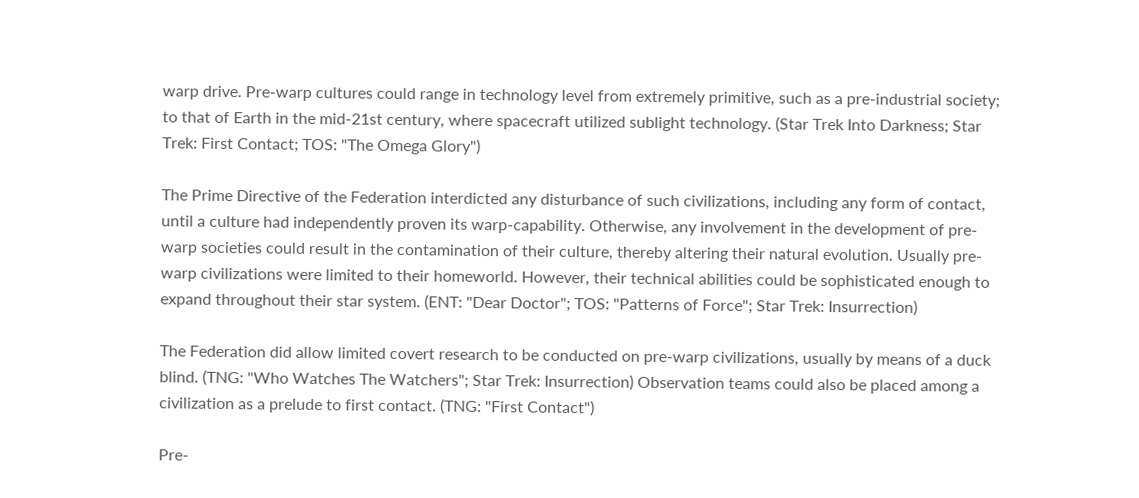warp drive. Pre-warp cultures could range in technology level from extremely primitive, such as a pre-industrial society; to that of Earth in the mid-21st century, where spacecraft utilized sublight technology. (Star Trek Into Darkness; Star Trek: First Contact; TOS: "The Omega Glory")

The Prime Directive of the Federation interdicted any disturbance of such civilizations, including any form of contact, until a culture had independently proven its warp-capability. Otherwise, any involvement in the development of pre-warp societies could result in the contamination of their culture, thereby altering their natural evolution. Usually pre-warp civilizations were limited to their homeworld. However, their technical abilities could be sophisticated enough to expand throughout their star system. (ENT: "Dear Doctor"; TOS: "Patterns of Force"; Star Trek: Insurrection)

The Federation did allow limited covert research to be conducted on pre-warp civilizations, usually by means of a duck blind. (TNG: "Who Watches The Watchers"; Star Trek: Insurrection) Observation teams could also be placed among a civilization as a prelude to first contact. (TNG: "First Contact")

Pre-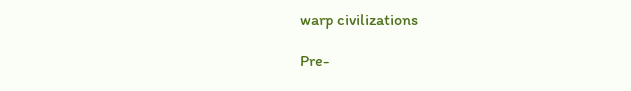warp civilizations

Pre-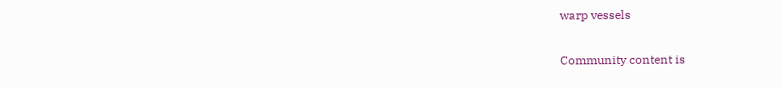warp vessels

Community content is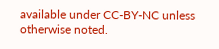available under CC-BY-NC unless otherwise noted.